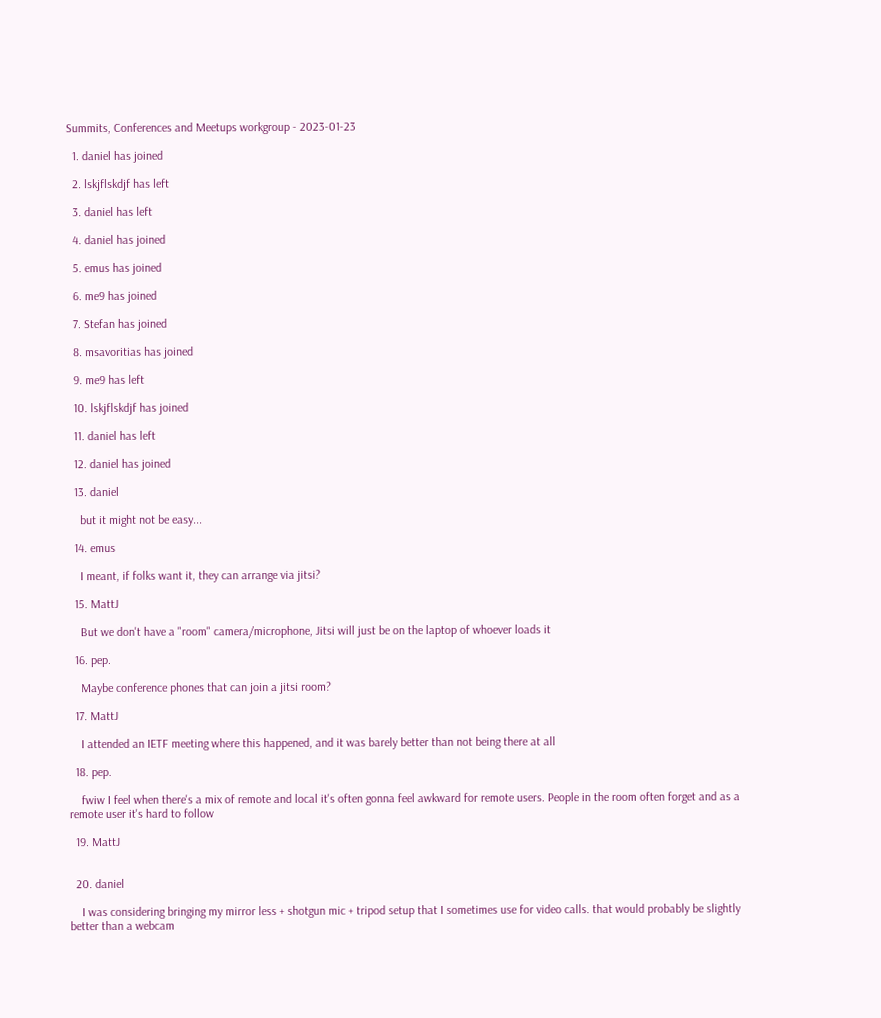Summits, Conferences and Meetups workgroup - 2023-01-23

  1. daniel has joined

  2. lskjflskdjf has left

  3. daniel has left

  4. daniel has joined

  5. emus has joined

  6. me9 has joined

  7. Stefan has joined

  8. msavoritias has joined

  9. me9 has left

  10. lskjflskdjf has joined

  11. daniel has left

  12. daniel has joined

  13. daniel

    but it might not be easy...

  14. emus

    I meant, if folks want it, they can arrange via jitsi?

  15. MattJ

    But we don't have a "room" camera/microphone, Jitsi will just be on the laptop of whoever loads it

  16. pep.

    Maybe conference phones that can join a jitsi room?

  17. MattJ

    I attended an IETF meeting where this happened, and it was barely better than not being there at all

  18. pep.

    fwiw I feel when there's a mix of remote and local it's often gonna feel awkward for remote users. People in the room often forget and as a remote user it's hard to follow

  19. MattJ


  20. daniel

    I was considering bringing my mirror less + shotgun mic + tripod setup that I sometimes use for video calls. that would probably be slightly better than a webcam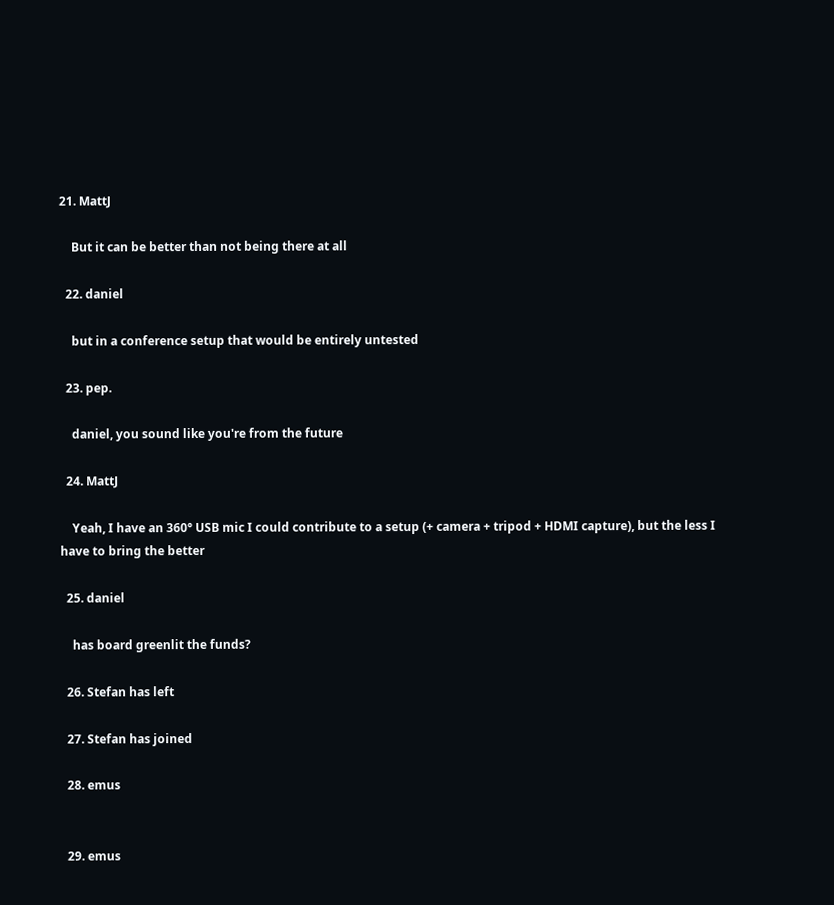21. MattJ

    But it can be better than not being there at all

  22. daniel

    but in a conference setup that would be entirely untested

  23. pep.

    daniel, you sound like you're from the future

  24. MattJ

    Yeah, I have an 360° USB mic I could contribute to a setup (+ camera + tripod + HDMI capture), but the less I have to bring the better

  25. daniel

    has board greenlit the funds?

  26. Stefan has left

  27. Stefan has joined

  28. emus


  29. emus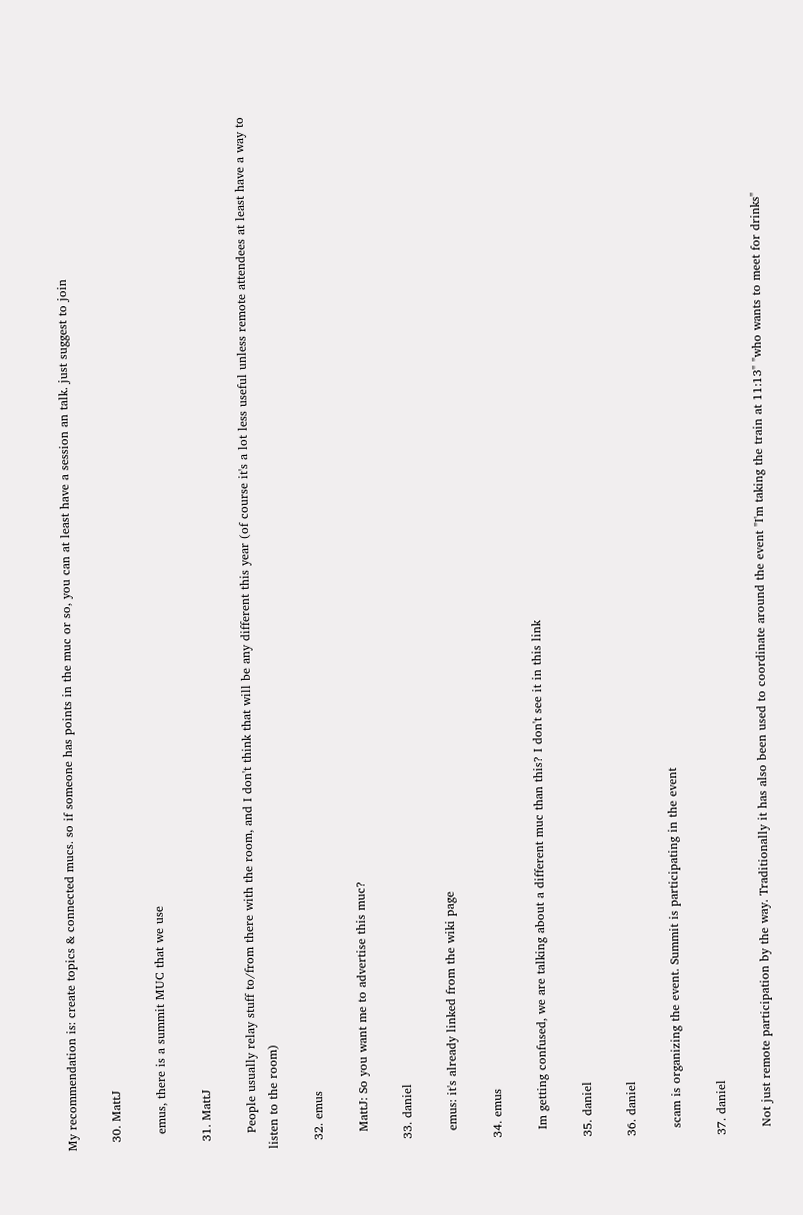My recommendation is: create topics & connected mucs. so if someone has points in the muc or so, you can at least have a session an talk. just suggest to join

  30. MattJ

    emus, there is a summit MUC that we use

  31. MattJ

    People usually relay stuff to/from there with the room, and I don't think that will be any different this year (of course it's a lot less useful unless remote attendees at least have a way to listen to the room)

  32. emus

    MattJ: So you want me to advertise this muc?

  33. daniel

    emus: it's already linked from the wiki page

  34. emus

    Im getting confused, we are talking about a different muc than this? I don't see it in this link

  35. daniel

  36. daniel

    scam is organizing the event. Summit is participating in the event

  37. daniel

    Not just remote participation by the way. Traditionally it has also been used to coordinate around the event "I'm taking the train at 11:13" "who wants to meet for drinks"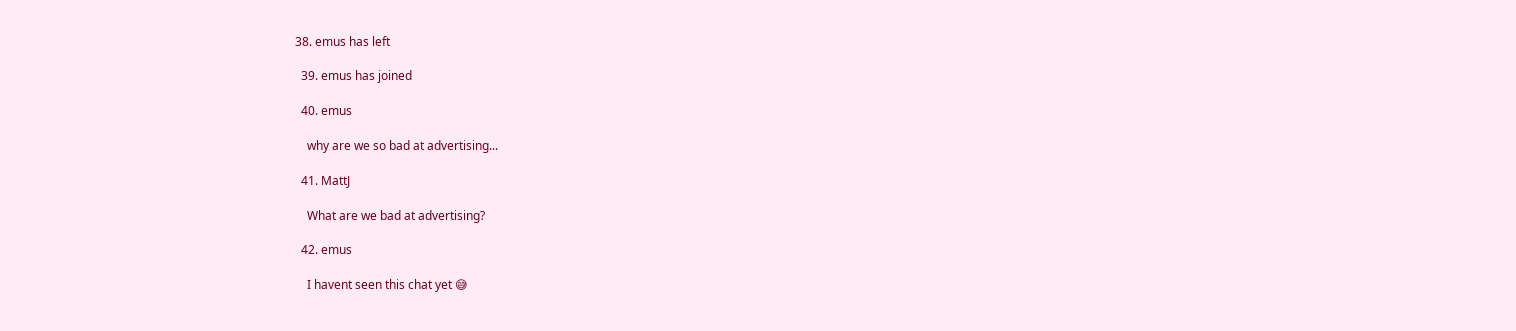38. emus has left

  39. emus has joined

  40. emus

    why are we so bad at advertising...

  41. MattJ

    What are we bad at advertising?

  42. emus

    I havent seen this chat yet 😅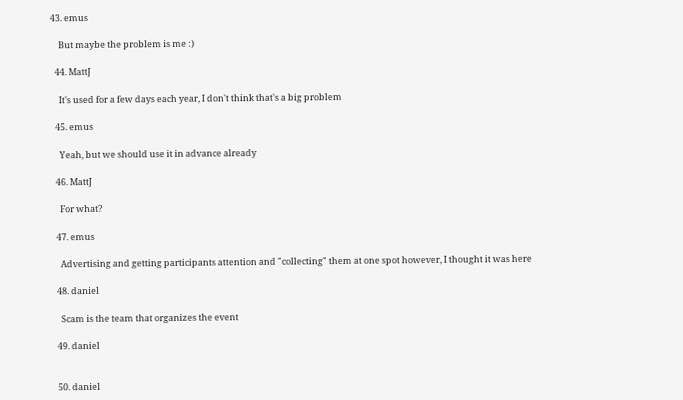43. emus

    But maybe the problem is me :)

  44. MattJ

    It's used for a few days each year, I don't think that's a big problem

  45. emus

    Yeah, but we should use it in advance already

  46. MattJ

    For what?

  47. emus

    Advertising and getting participants attention and "collecting" them at one spot however, I thought it was here

  48. daniel

    Scam is the team that organizes the event

  49. daniel


  50. daniel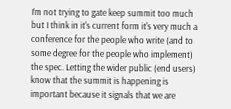I’m not trying to gate keep summit too much but I think in it's current form it's very much a conference for the people who write (and to some degree for the people who implement) the spec. Letting the wider public (end users) know that the summit is happening is important because it signals that we are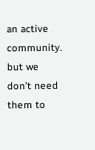an active community. but we don’t need them to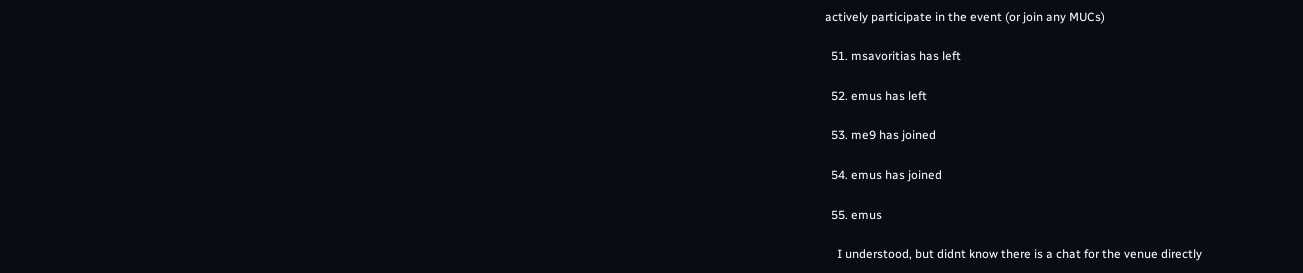actively participate in the event (or join any MUCs)

  51. msavoritias has left

  52. emus has left

  53. me9 has joined

  54. emus has joined

  55. emus

    I understood, but didnt know there is a chat for the venue directly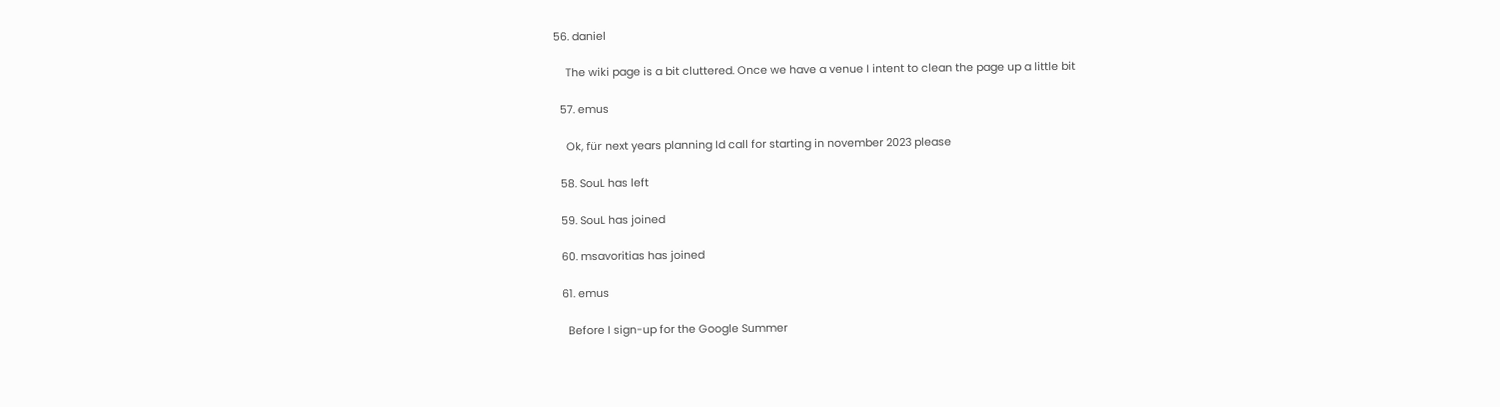56. daniel

    The wiki page is a bit cluttered. Once we have a venue I intent to clean the page up a little bit

  57. emus

    Ok, für next years planning Id call for starting in november 2023 please

  58. SouL has left

  59. SouL has joined

  60. msavoritias has joined

  61. emus

    Before I sign-up for the Google Summer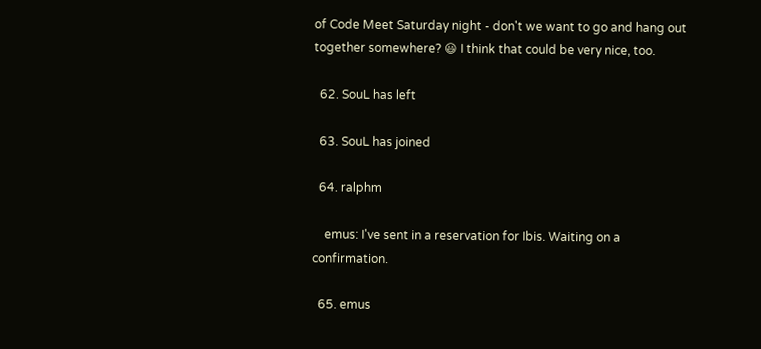of Code Meet Saturday night - don't we want to go and hang out together somewhere? 😃 I think that could be very nice, too.

  62. SouL has left

  63. SouL has joined

  64. ralphm

    emus: I've sent in a reservation for Ibis. Waiting on a confirmation.

  65. emus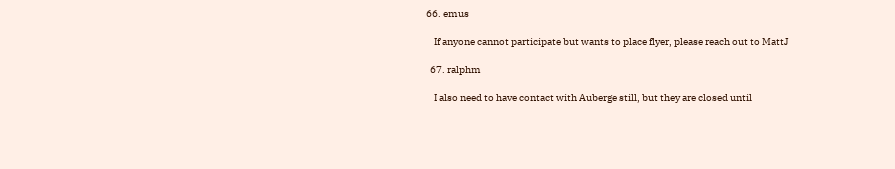66. emus

    If anyone cannot participate but wants to place flyer, please reach out to MattJ

  67. ralphm

    I also need to have contact with Auberge still, but they are closed until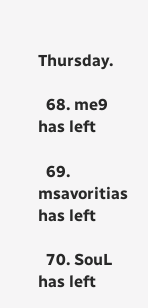Thursday.

  68. me9 has left

  69. msavoritias has left

  70. SouL has left